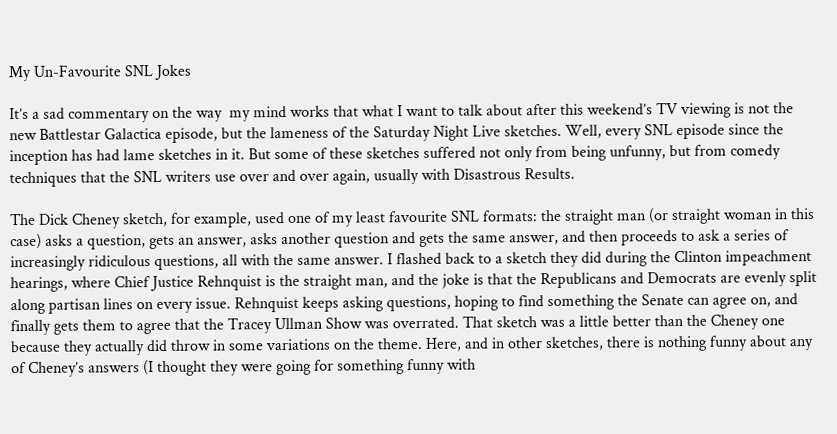My Un-Favourite SNL Jokes

It’s a sad commentary on the way  my mind works that what I want to talk about after this weekend’s TV viewing is not the new Battlestar Galactica episode, but the lameness of the Saturday Night Live sketches. Well, every SNL episode since the inception has had lame sketches in it. But some of these sketches suffered not only from being unfunny, but from comedy techniques that the SNL writers use over and over again, usually with Disastrous Results.

The Dick Cheney sketch, for example, used one of my least favourite SNL formats: the straight man (or straight woman in this case) asks a question, gets an answer, asks another question and gets the same answer, and then proceeds to ask a series of increasingly ridiculous questions, all with the same answer. I flashed back to a sketch they did during the Clinton impeachment hearings, where Chief Justice Rehnquist is the straight man, and the joke is that the Republicans and Democrats are evenly split along partisan lines on every issue. Rehnquist keeps asking questions, hoping to find something the Senate can agree on, and finally gets them to agree that the Tracey Ullman Show was overrated. That sketch was a little better than the Cheney one because they actually did throw in some variations on the theme. Here, and in other sketches, there is nothing funny about any of Cheney’s answers (I thought they were going for something funny with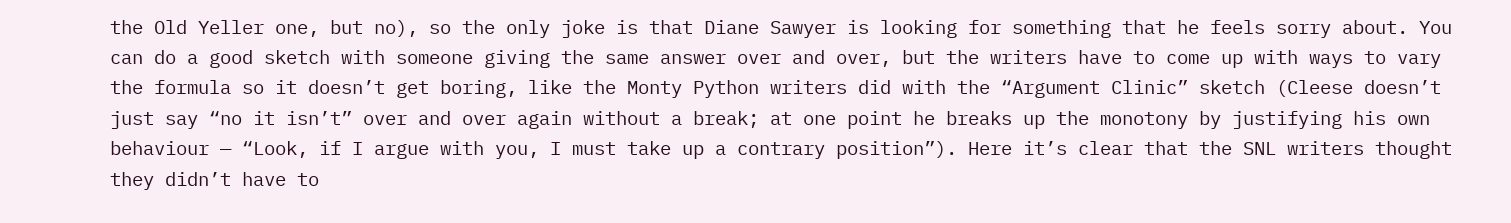the Old Yeller one, but no), so the only joke is that Diane Sawyer is looking for something that he feels sorry about. You can do a good sketch with someone giving the same answer over and over, but the writers have to come up with ways to vary the formula so it doesn’t get boring, like the Monty Python writers did with the “Argument Clinic” sketch (Cleese doesn’t just say “no it isn’t” over and over again without a break; at one point he breaks up the monotony by justifying his own behaviour — “Look, if I argue with you, I must take up a contrary position”). Here it’s clear that the SNL writers thought they didn’t have to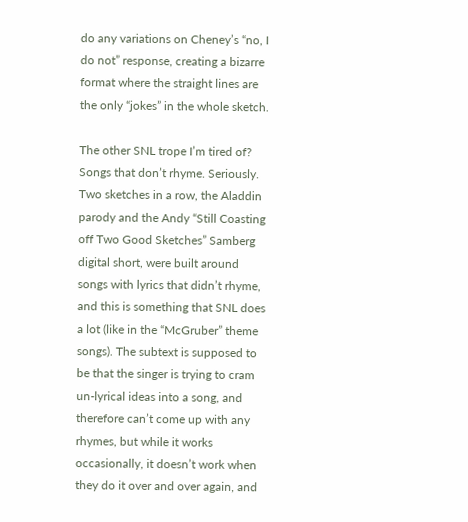do any variations on Cheney’s “no, I do not” response, creating a bizarre format where the straight lines are the only “jokes” in the whole sketch.

The other SNL trope I’m tired of? Songs that don’t rhyme. Seriously. Two sketches in a row, the Aladdin parody and the Andy “Still Coasting off Two Good Sketches” Samberg digital short, were built around songs with lyrics that didn’t rhyme, and this is something that SNL does a lot (like in the “McGruber” theme songs). The subtext is supposed to be that the singer is trying to cram un-lyrical ideas into a song, and therefore can’t come up with any rhymes, but while it works occasionally, it doesn’t work when they do it over and over again, and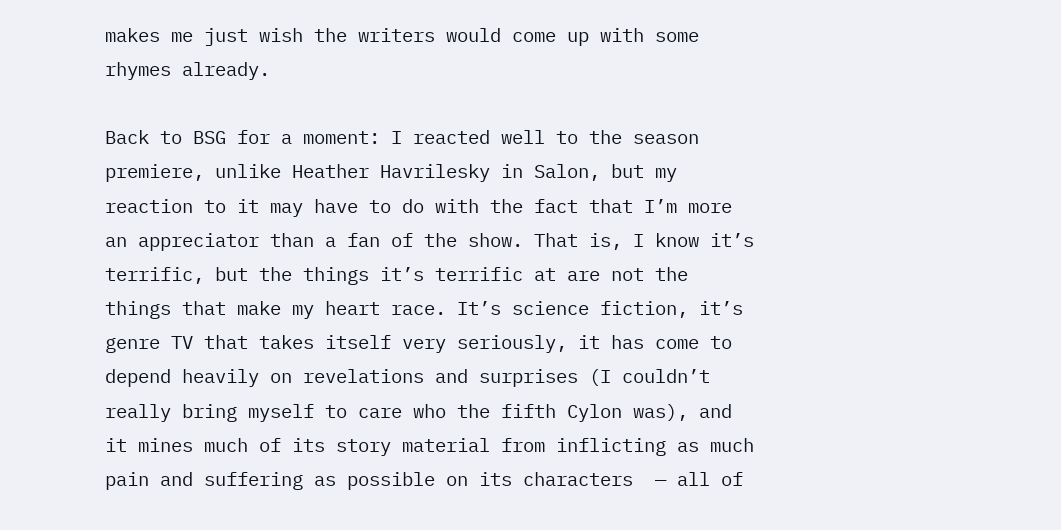makes me just wish the writers would come up with some rhymes already.

Back to BSG for a moment: I reacted well to the season premiere, unlike Heather Havrilesky in Salon, but my reaction to it may have to do with the fact that I’m more an appreciator than a fan of the show. That is, I know it’s terrific, but the things it’s terrific at are not the things that make my heart race. It’s science fiction, it’s genre TV that takes itself very seriously, it has come to depend heavily on revelations and surprises (I couldn’t really bring myself to care who the fifth Cylon was), and it mines much of its story material from inflicting as much pain and suffering as possible on its characters  — all of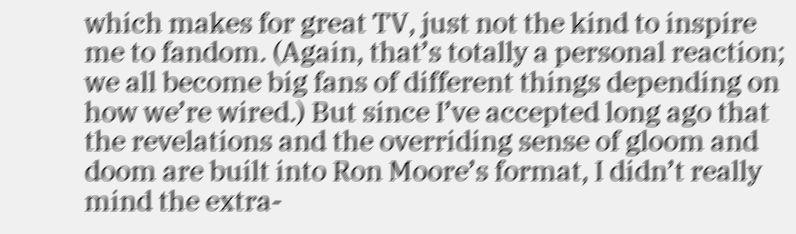which makes for great TV, just not the kind to inspire me to fandom. (Again, that’s totally a personal reaction; we all become big fans of different things depending on how we’re wired.) But since I’ve accepted long ago that the revelations and the overriding sense of gloom and doom are built into Ron Moore’s format, I didn’t really mind the extra-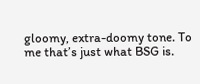gloomy, extra-doomy tone. To me that’s just what BSG is.